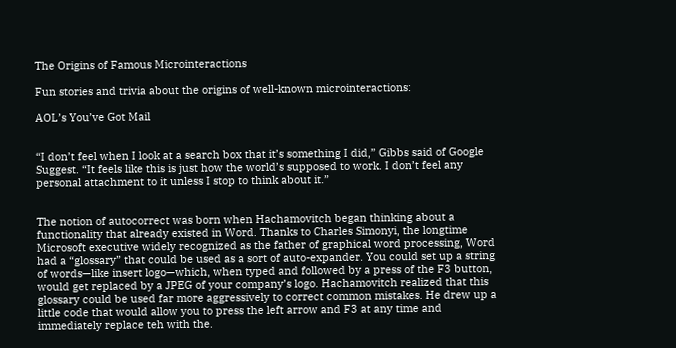The Origins of Famous Microinteractions

Fun stories and trivia about the origins of well-known microinteractions:

AOL’s You’ve Got Mail


“I don’t feel when I look at a search box that it’s something I did,” Gibbs said of Google Suggest. “It feels like this is just how the world’s supposed to work. I don’t feel any personal attachment to it unless I stop to think about it.”


The notion of autocorrect was born when Hachamovitch began thinking about a functionality that already existed in Word. Thanks to Charles Simonyi, the longtime Microsoft executive widely recognized as the father of graphical word processing, Word had a “glossary” that could be used as a sort of auto-expander. You could set up a string of words—like insert logo—which, when typed and followed by a press of the F3 button, would get replaced by a JPEG of your company’s logo. Hachamovitch realized that this glossary could be used far more aggressively to correct common mistakes. He drew up a little code that would allow you to press the left arrow and F3 at any time and immediately replace teh with the.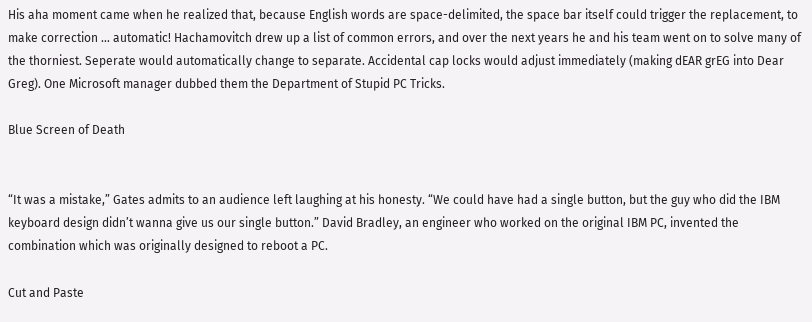His aha moment came when he realized that, because English words are space-delimited, the space bar itself could trigger the replacement, to make correction … automatic! Hachamovitch drew up a list of common errors, and over the next years he and his team went on to solve many of the thorniest. Seperate would automatically change to separate. Accidental cap locks would adjust immediately (making dEAR grEG into Dear Greg). One Microsoft manager dubbed them the Department of Stupid PC Tricks.

Blue Screen of Death


“It was a mistake,” Gates admits to an audience left laughing at his honesty. “We could have had a single button, but the guy who did the IBM keyboard design didn’t wanna give us our single button.” David Bradley, an engineer who worked on the original IBM PC, invented the combination which was originally designed to reboot a PC.

Cut and Paste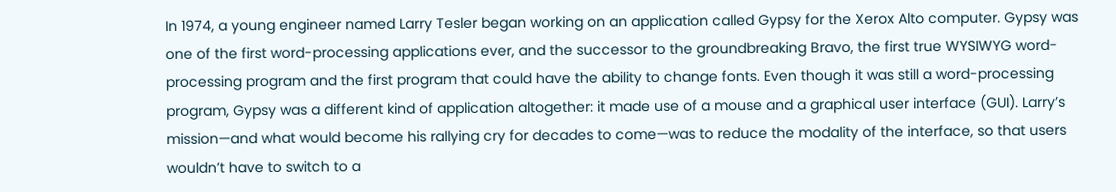In 1974, a young engineer named Larry Tesler began working on an application called Gypsy for the Xerox Alto computer. Gypsy was one of the first word-processing applications ever, and the successor to the groundbreaking Bravo, the first true WYSIWYG word-processing program and the first program that could have the ability to change fonts. Even though it was still a word-processing program, Gypsy was a different kind of application altogether: it made use of a mouse and a graphical user interface (GUI). Larry’s mission—and what would become his rallying cry for decades to come—was to reduce the modality of the interface, so that users wouldn’t have to switch to a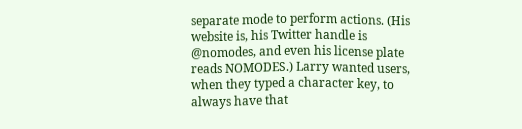separate mode to perform actions. (His website is, his Twitter handle is @nomodes, and even his license plate reads NOMODES.) Larry wanted users, when they typed a character key, to always have that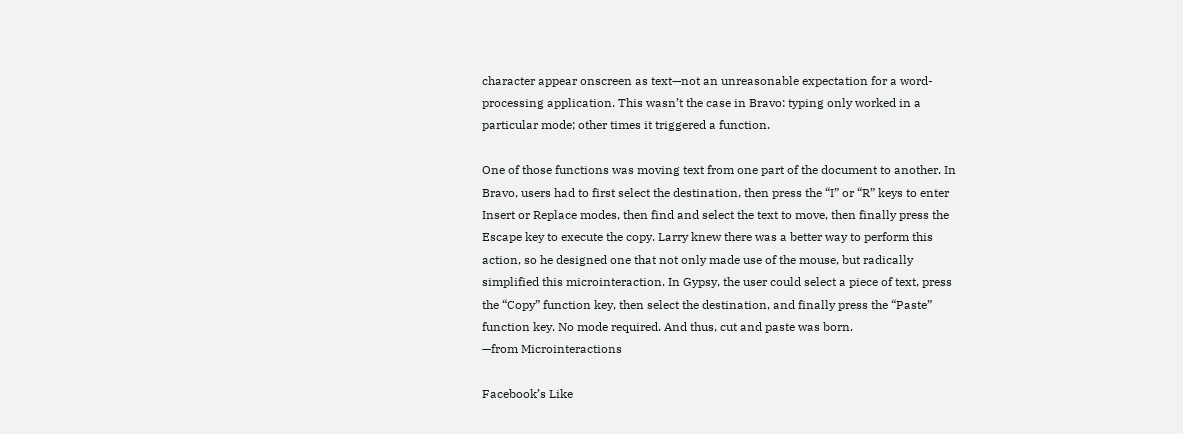character appear onscreen as text—not an unreasonable expectation for a word-processing application. This wasn’t the case in Bravo: typing only worked in a particular mode; other times it triggered a function.

One of those functions was moving text from one part of the document to another. In Bravo, users had to first select the destination, then press the “I” or “R” keys to enter Insert or Replace modes, then find and select the text to move, then finally press the Escape key to execute the copy. Larry knew there was a better way to perform this action, so he designed one that not only made use of the mouse, but radically simplified this microinteraction. In Gypsy, the user could select a piece of text, press the “Copy” function key, then select the destination, and finally press the “Paste” function key. No mode required. And thus, cut and paste was born.
—from Microinteractions

Facebook’s Like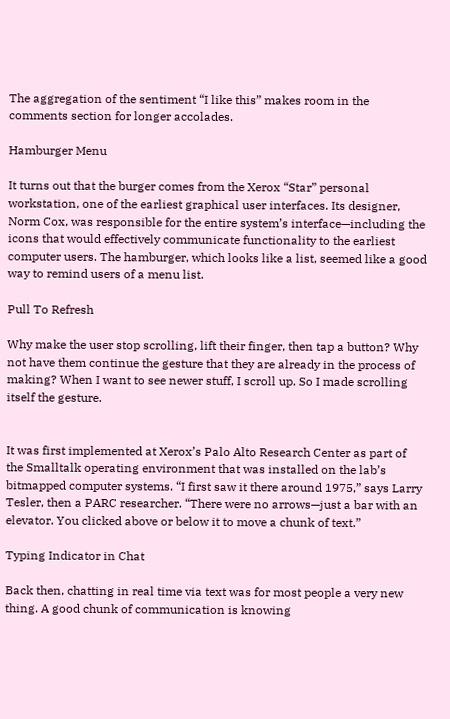The aggregation of the sentiment “I like this” makes room in the comments section for longer accolades.

Hamburger Menu

It turns out that the burger comes from the Xerox “Star” personal workstation, one of the earliest graphical user interfaces. Its designer, Norm Cox, was responsible for the entire system’s interface—including the icons that would effectively communicate functionality to the earliest computer users. The hamburger, which looks like a list, seemed like a good way to remind users of a menu list.

Pull To Refresh

Why make the user stop scrolling, lift their finger, then tap a button? Why not have them continue the gesture that they are already in the process of making? When I want to see newer stuff, I scroll up. So I made scrolling itself the gesture.


It was first implemented at Xerox’s Palo Alto Research Center as part of the Smalltalk operating environment that was installed on the lab’s bitmapped computer systems. “I first saw it there around 1975,” says Larry Tesler, then a PARC researcher. “There were no arrows—just a bar with an elevator. You clicked above or below it to move a chunk of text.”

Typing Indicator in Chat

Back then, chatting in real time via text was for most people a very new thing. A good chunk of communication is knowing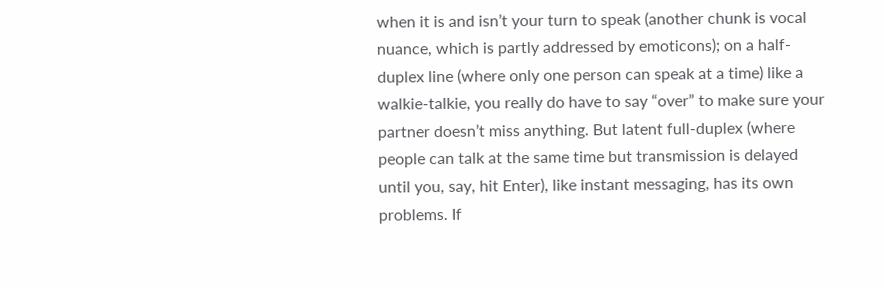when it is and isn’t your turn to speak (another chunk is vocal nuance, which is partly addressed by emoticons); on a half-duplex line (where only one person can speak at a time) like a walkie-talkie, you really do have to say “over” to make sure your partner doesn’t miss anything. But latent full-duplex (where people can talk at the same time but transmission is delayed until you, say, hit Enter), like instant messaging, has its own problems. If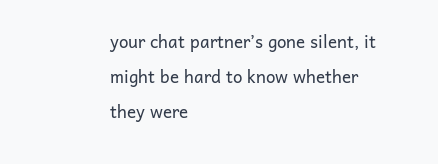your chat partner’s gone silent, it might be hard to know whether they were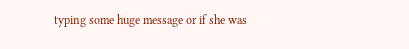typing some huge message or if she was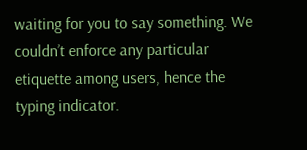waiting for you to say something. We couldn’t enforce any particular etiquette among users, hence the typing indicator.